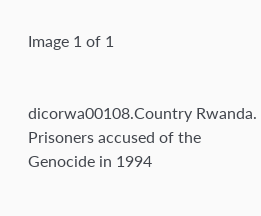Image 1 of 1


dicorwa00108.Country Rwanda. Prisoners accused of the Genocide in 1994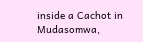inside a Cachot in Mudasomwa,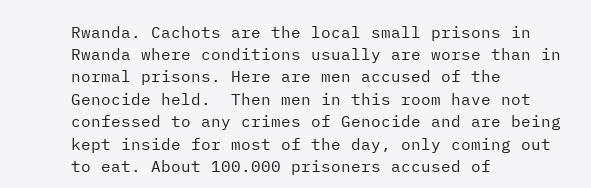Rwanda. Cachots are the local small prisons in Rwanda where conditions usually are worse than in normal prisons. Here are men accused of the Genocide held.  Then men in this room have not confessed to any crimes of Genocide and are being kept inside for most of the day, only coming out to eat. About 100.000 prisoners accused of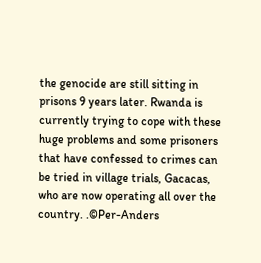the genocide are still sitting in prisons 9 years later. Rwanda is currently trying to cope with these huge problems and some prisoners that have confessed to crimes can be tried in village trials, Gacacas, who are now operating all over the country. .©Per-Anders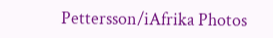Pettersson/iAfrika Photos